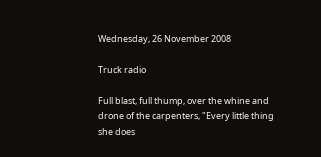Wednesday, 26 November 2008

Truck radio

Full blast, full thump, over the whine and drone of the carpenters, "Every little thing she does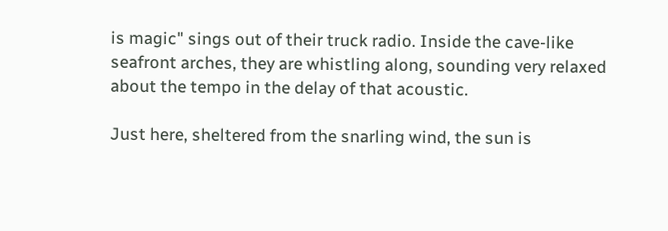is magic" sings out of their truck radio. Inside the cave-like seafront arches, they are whistling along, sounding very relaxed about the tempo in the delay of that acoustic.

Just here, sheltered from the snarling wind, the sun is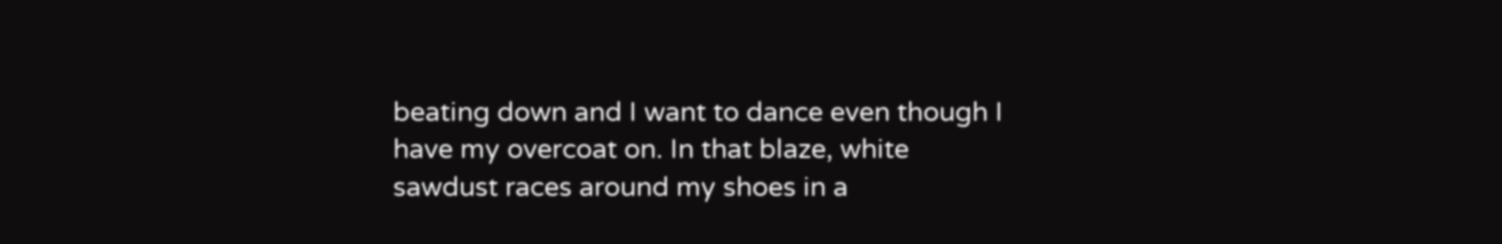beating down and I want to dance even though I have my overcoat on. In that blaze, white sawdust races around my shoes in a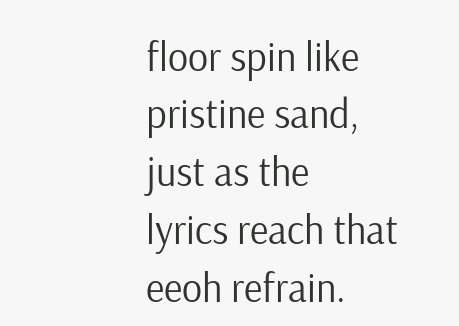floor spin like pristine sand, just as the lyrics reach that eeoh refrain.